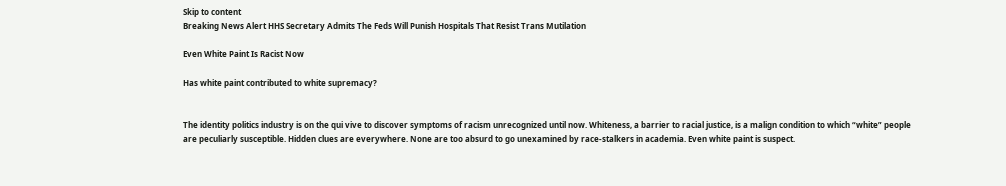Skip to content
Breaking News Alert HHS Secretary Admits The Feds Will Punish Hospitals That Resist Trans Mutilation

Even White Paint Is Racist Now

Has white paint contributed to white supremacy?


The identity politics industry is on the qui vive to discover symptoms of racism unrecognized until now. Whiteness, a barrier to racial justice, is a malign condition to which “white” people are peculiarly susceptible. Hidden clues are everywhere. None are too absurd to go unexamined by race-stalkers in academia. Even white paint is suspect.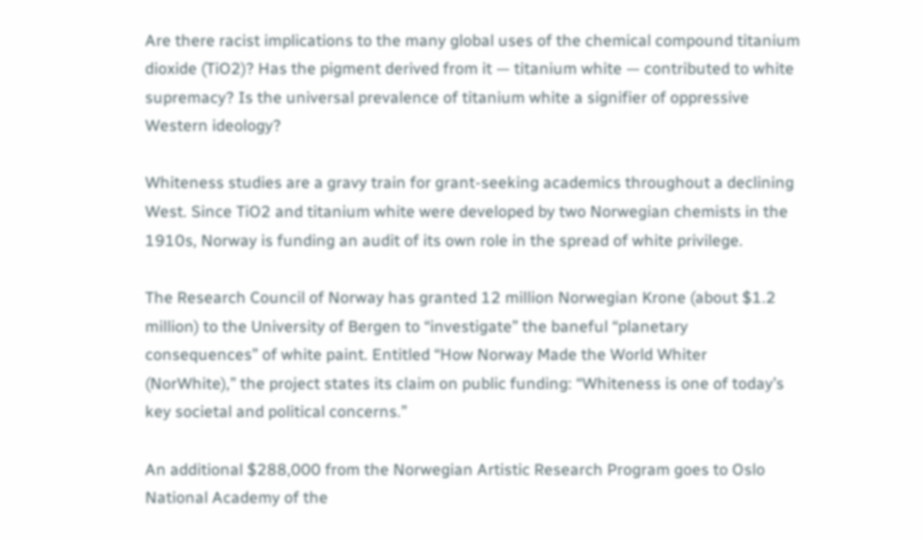Are there racist implications to the many global uses of the chemical compound titanium dioxide (TiO2)? Has the pigment derived from it — titanium white — contributed to white supremacy? Is the universal prevalence of titanium white a signifier of oppressive Western ideology?

Whiteness studies are a gravy train for grant-seeking academics throughout a declining West. Since TiO2 and titanium white were developed by two Norwegian chemists in the 1910s, Norway is funding an audit of its own role in the spread of white privilege.

The Research Council of Norway has granted 12 million Norwegian Krone (about $1.2 million) to the University of Bergen to “investigate” the baneful “planetary consequences” of white paint. Entitled “How Norway Made the World Whiter (NorWhite),” the project states its claim on public funding: “Whiteness is one of today’s key societal and political concerns.”

An additional $288,000 from the Norwegian Artistic Research Program goes to Oslo National Academy of the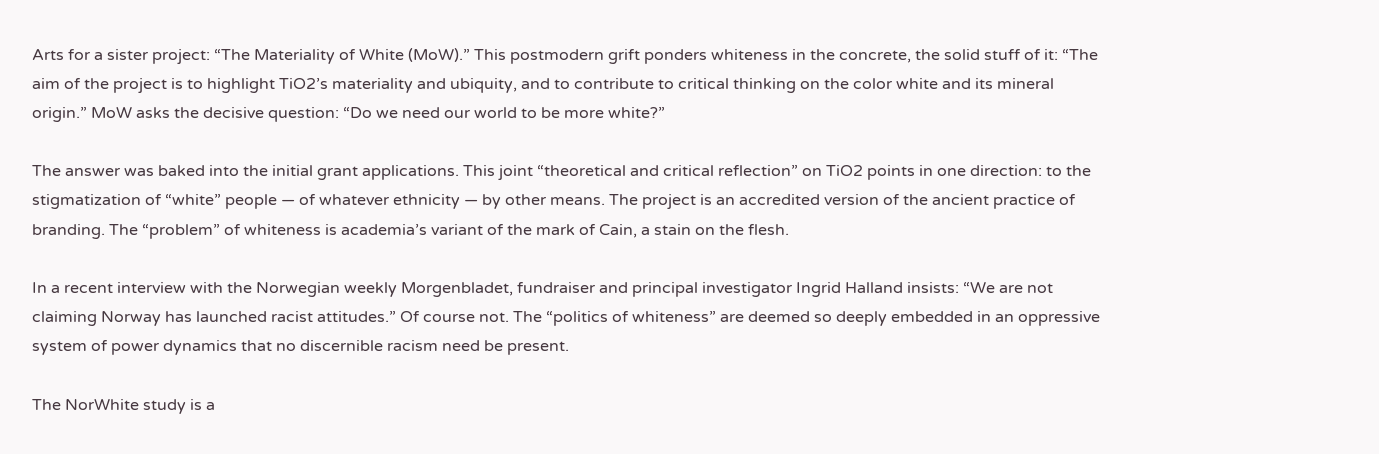Arts for a sister project: “The Materiality of White (MoW).” This postmodern grift ponders whiteness in the concrete, the solid stuff of it: “The aim of the project is to highlight TiO2’s materiality and ubiquity, and to contribute to critical thinking on the color white and its mineral origin.” MoW asks the decisive question: “Do we need our world to be more white?”

The answer was baked into the initial grant applications. This joint “theoretical and critical reflection” on TiO2 points in one direction: to the stigmatization of “white” people — of whatever ethnicity — by other means. The project is an accredited version of the ancient practice of branding. The “problem” of whiteness is academia’s variant of the mark of Cain, a stain on the flesh.

In a recent interview with the Norwegian weekly Morgenbladet, fundraiser and principal investigator Ingrid Halland insists: “We are not claiming Norway has launched racist attitudes.” Of course not. The “politics of whiteness” are deemed so deeply embedded in an oppressive system of power dynamics that no discernible racism need be present.

The NorWhite study is a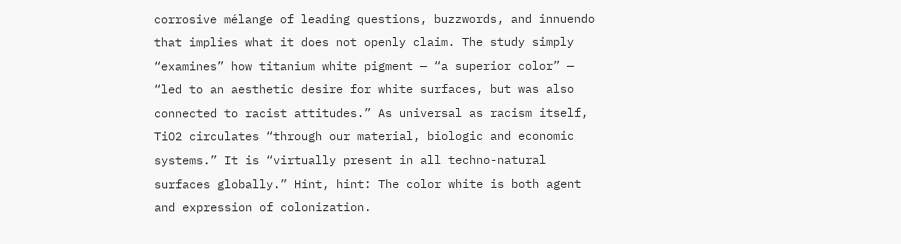corrosive mélange of leading questions, buzzwords, and innuendo that implies what it does not openly claim. The study simply “examines” how titanium white pigment — “a superior color” — “led to an aesthetic desire for white surfaces, but was also connected to racist attitudes.” As universal as racism itself, TiO2 circulates “through our material, biologic and economic systems.” It is “virtually present in all techno-natural surfaces globally.” Hint, hint: The color white is both agent and expression of colonization.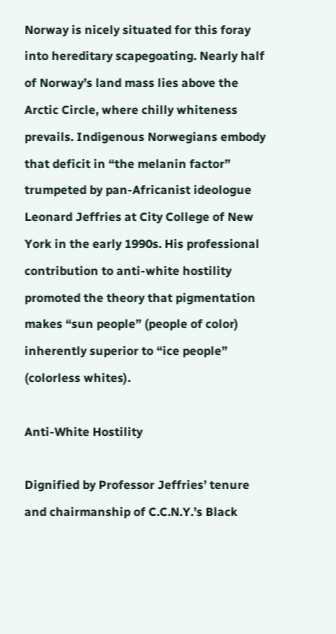Norway is nicely situated for this foray into hereditary scapegoating. Nearly half of Norway’s land mass lies above the Arctic Circle, where chilly whiteness prevails. Indigenous Norwegians embody that deficit in “the melanin factor” trumpeted by pan-Africanist ideologue Leonard Jeffries at City College of New York in the early 1990s. His professional contribution to anti-white hostility promoted the theory that pigmentation makes “sun people” (people of color) inherently superior to “ice people” (colorless whites).

Anti-White Hostility

Dignified by Professor Jeffries’ tenure and chairmanship of C.C.N.Y.’s Black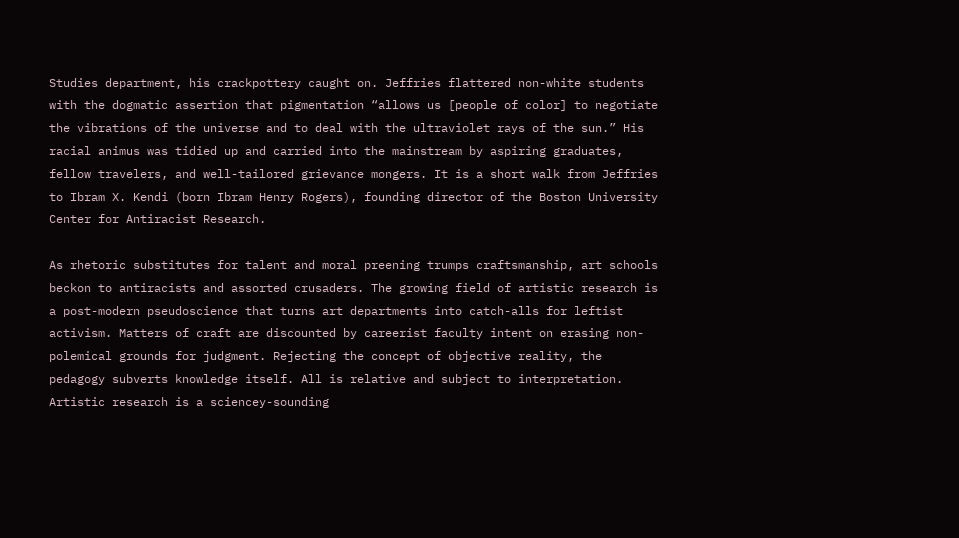Studies department, his crackpottery caught on. Jeffries flattered non-white students with the dogmatic assertion that pigmentation “allows us [people of color] to negotiate the vibrations of the universe and to deal with the ultraviolet rays of the sun.” His racial animus was tidied up and carried into the mainstream by aspiring graduates, fellow travelers, and well-tailored grievance mongers. It is a short walk from Jeffries to Ibram X. Kendi (born Ibram Henry Rogers), founding director of the Boston University Center for Antiracist Research.

As rhetoric substitutes for talent and moral preening trumps craftsmanship, art schools beckon to antiracists and assorted crusaders. The growing field of artistic research is a post-modern pseudoscience that turns art departments into catch-alls for leftist activism. Matters of craft are discounted by careerist faculty intent on erasing non-polemical grounds for judgment. Rejecting the concept of objective reality, the pedagogy subverts knowledge itself. All is relative and subject to interpretation. Artistic research is a sciencey-sounding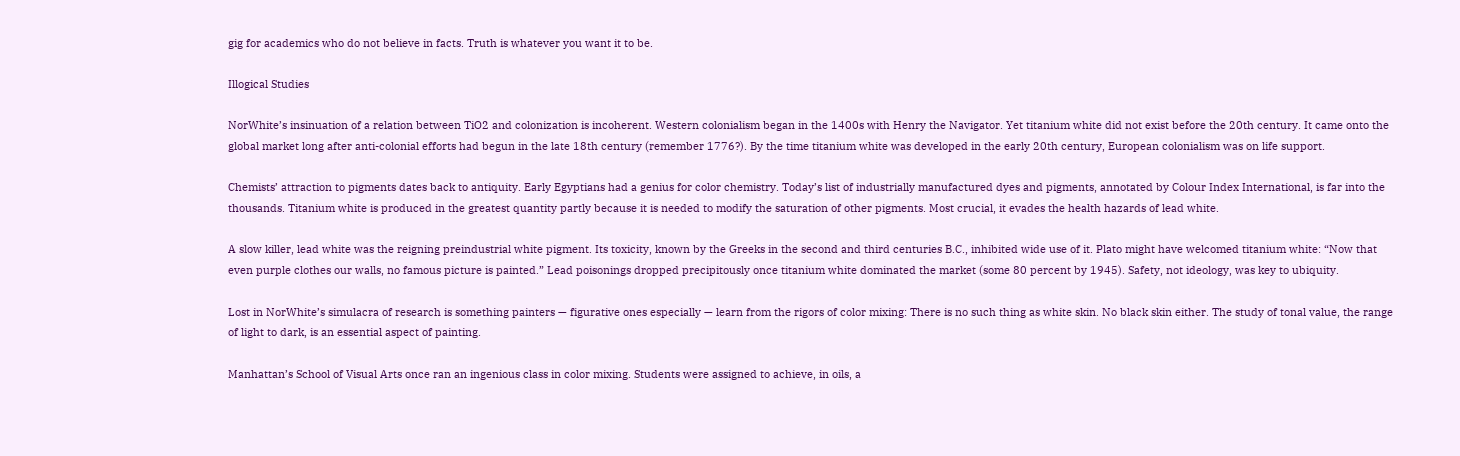gig for academics who do not believe in facts. Truth is whatever you want it to be.

Illogical Studies

NorWhite’s insinuation of a relation between TiO2 and colonization is incoherent. Western colonialism began in the 1400s with Henry the Navigator. Yet titanium white did not exist before the 20th century. It came onto the global market long after anti-colonial efforts had begun in the late 18th century (remember 1776?). By the time titanium white was developed in the early 20th century, European colonialism was on life support.

Chemists’ attraction to pigments dates back to antiquity. Early Egyptians had a genius for color chemistry. Today’s list of industrially manufactured dyes and pigments, annotated by Colour Index International, is far into the thousands. Titanium white is produced in the greatest quantity partly because it is needed to modify the saturation of other pigments. Most crucial, it evades the health hazards of lead white.

A slow killer, lead white was the reigning preindustrial white pigment. Its toxicity, known by the Greeks in the second and third centuries B.C., inhibited wide use of it. Plato might have welcomed titanium white: “Now that even purple clothes our walls, no famous picture is painted.” Lead poisonings dropped precipitously once titanium white dominated the market (some 80 percent by 1945). Safety, not ideology, was key to ubiquity.

Lost in NorWhite’s simulacra of research is something painters — figurative ones especially — learn from the rigors of color mixing: There is no such thing as white skin. No black skin either. The study of tonal value, the range of light to dark, is an essential aspect of painting.

Manhattan’s School of Visual Arts once ran an ingenious class in color mixing. Students were assigned to achieve, in oils, a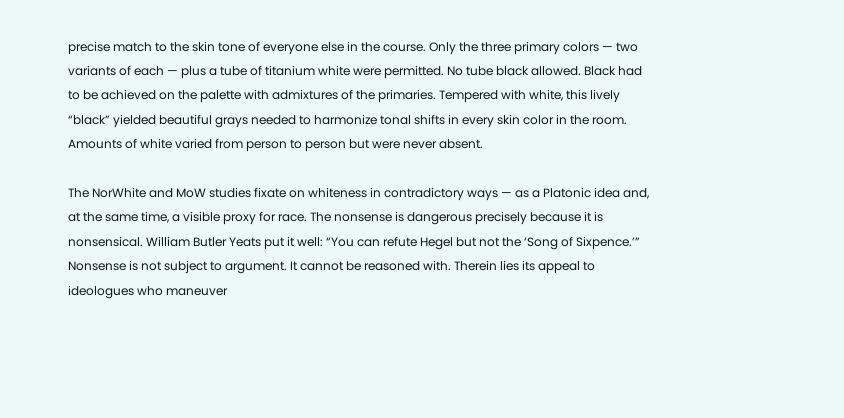precise match to the skin tone of everyone else in the course. Only the three primary colors — two variants of each — plus a tube of titanium white were permitted. No tube black allowed. Black had to be achieved on the palette with admixtures of the primaries. Tempered with white, this lively “black” yielded beautiful grays needed to harmonize tonal shifts in every skin color in the room. Amounts of white varied from person to person but were never absent.

The NorWhite and MoW studies fixate on whiteness in contradictory ways — as a Platonic idea and, at the same time, a visible proxy for race. The nonsense is dangerous precisely because it is nonsensical. William Butler Yeats put it well: “You can refute Hegel but not the ‘Song of Sixpence.’” Nonsense is not subject to argument. It cannot be reasoned with. Therein lies its appeal to ideologues who maneuver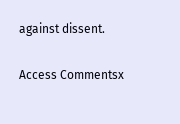against dissent.

Access Commentsx